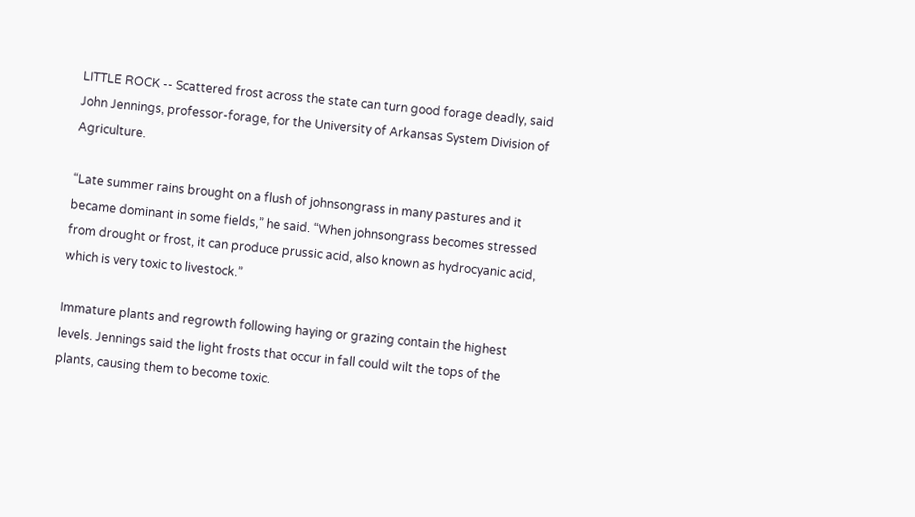LITTLE ROCK -- Scattered frost across the state can turn good forage deadly, said John Jennings, professor-forage, for the University of Arkansas System Division of Agriculture.

“Late summer rains brought on a flush of johnsongrass in many pastures and it became dominant in some fields,” he said. “When johnsongrass becomes stressed from drought or frost, it can produce prussic acid, also known as hydrocyanic acid, which is very toxic to livestock.”

Immature plants and regrowth following haying or grazing contain the highest levels. Jennings said the light frosts that occur in fall could wilt the tops of the plants, causing them to become toxic.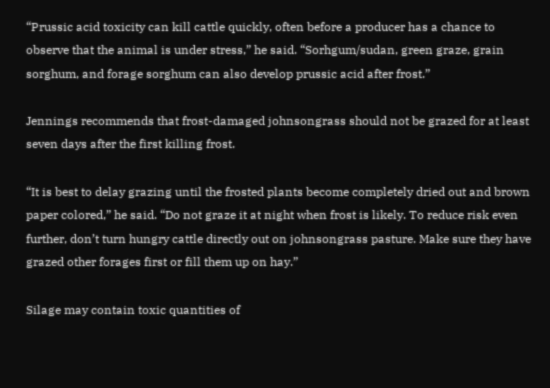“Prussic acid toxicity can kill cattle quickly, often before a producer has a chance to observe that the animal is under stress,” he said. “Sorhgum/sudan, green graze, grain sorghum, and forage sorghum can also develop prussic acid after frost.”

Jennings recommends that frost-damaged johnsongrass should not be grazed for at least seven days after the first killing frost.

“It is best to delay grazing until the frosted plants become completely dried out and brown paper colored,” he said. “Do not graze it at night when frost is likely. To reduce risk even further, don’t turn hungry cattle directly out on johnsongrass pasture. Make sure they have grazed other forages first or fill them up on hay.”

Silage may contain toxic quantities of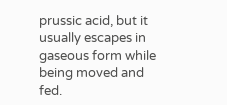prussic acid, but it usually escapes in gaseous form while being moved and fed.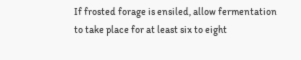If frosted forage is ensiled, allow fermentation to take place for at least six to eight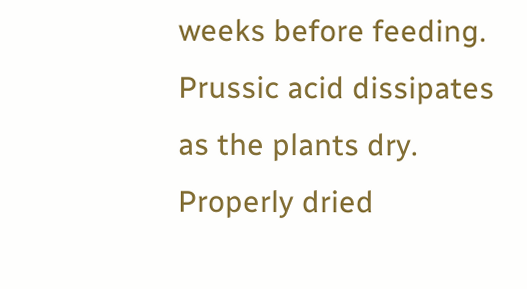weeks before feeding. Prussic acid dissipates as the plants dry. Properly dried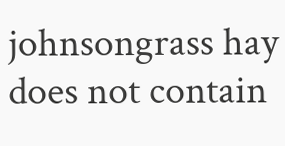johnsongrass hay does not contain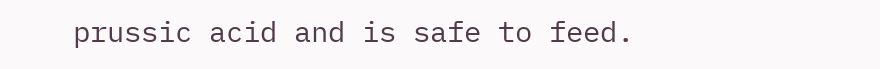prussic acid and is safe to feed.